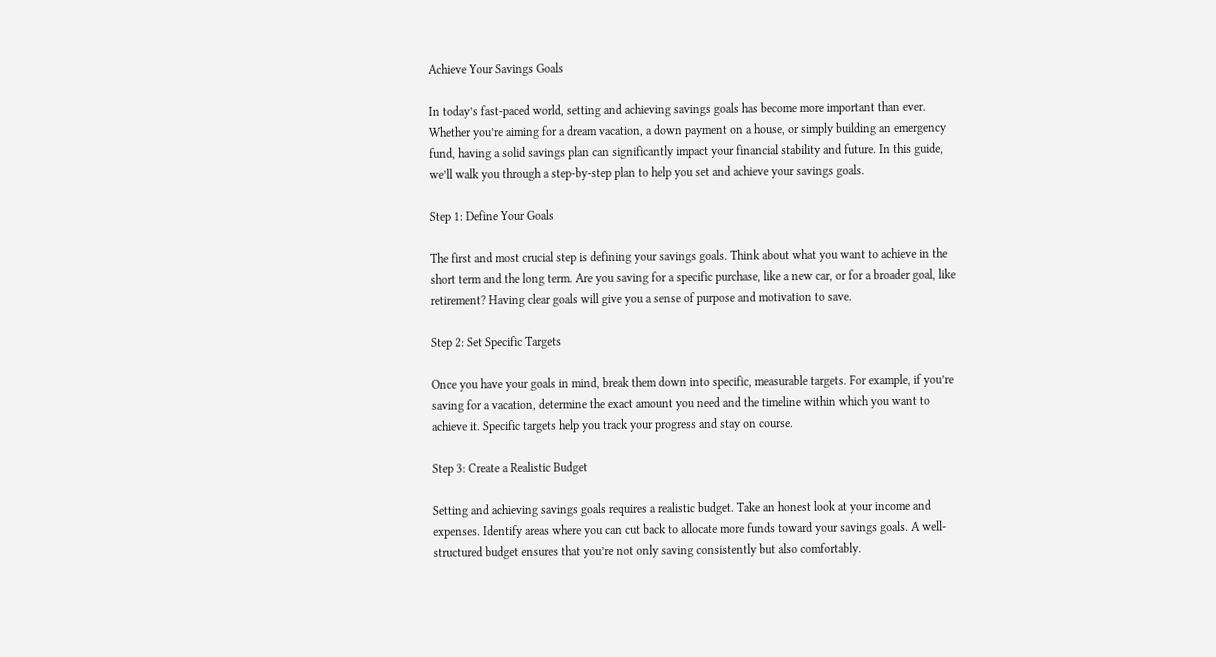Achieve Your Savings Goals

In today’s fast-paced world, setting and achieving savings goals has become more important than ever. Whether you’re aiming for a dream vacation, a down payment on a house, or simply building an emergency fund, having a solid savings plan can significantly impact your financial stability and future. In this guide, we’ll walk you through a step-by-step plan to help you set and achieve your savings goals.

Step 1: Define Your Goals

The first and most crucial step is defining your savings goals. Think about what you want to achieve in the short term and the long term. Are you saving for a specific purchase, like a new car, or for a broader goal, like retirement? Having clear goals will give you a sense of purpose and motivation to save.

Step 2: Set Specific Targets

Once you have your goals in mind, break them down into specific, measurable targets. For example, if you’re saving for a vacation, determine the exact amount you need and the timeline within which you want to achieve it. Specific targets help you track your progress and stay on course.

Step 3: Create a Realistic Budget

Setting and achieving savings goals requires a realistic budget. Take an honest look at your income and expenses. Identify areas where you can cut back to allocate more funds toward your savings goals. A well-structured budget ensures that you’re not only saving consistently but also comfortably.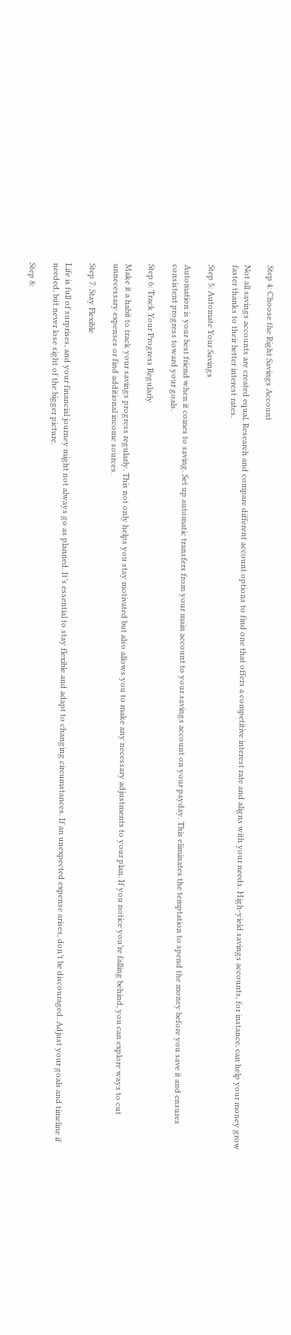Step 4: Choose the Right Savings Account

Not all savings accounts are created equal. Research and compare different account options to find one that offers a competitive interest rate and aligns with your needs. High-yield savings accounts, for instance, can help your money grow faster thanks to their better interest rates.

Step 5: Automate Your Savings

Automation is your best friend when it comes to saving. Set up automatic transfers from your main account to your savings account on your payday. This eliminates the temptation to spend the money before you save it and ensures consistent progress toward your goals.

Step 6: Track Your Progress Regularly

Make it a habit to track your savings progress regularly. This not only helps you stay motivated but also allows you to make any necessary adjustments to your plan. If you notice you’re falling behind, you can explore ways to cut unnecessary expenses or find additional income sources.

Step 7: Stay Flexible

Life is full of surprises, and your financial journey might not always go as planned. It’s essential to stay flexible and adapt to changing circumstances. If an unexpected expense arises, don’t be discouraged. Adjust your goals and timeline if needed, but never lose sight of the bigger picture.

Step 8: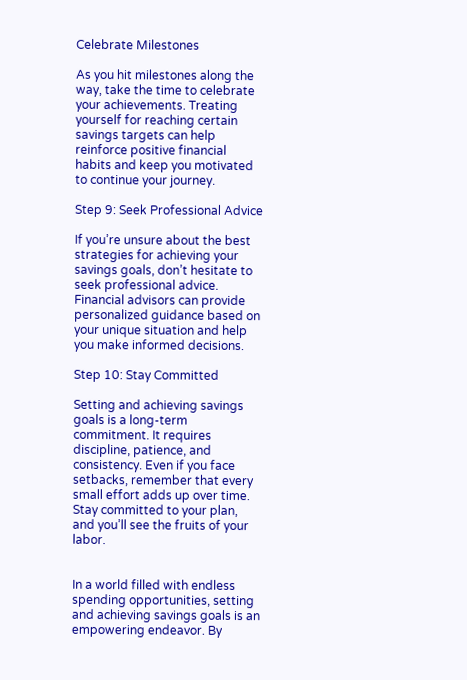Celebrate Milestones

As you hit milestones along the way, take the time to celebrate your achievements. Treating yourself for reaching certain savings targets can help reinforce positive financial habits and keep you motivated to continue your journey.

Step 9: Seek Professional Advice

If you’re unsure about the best strategies for achieving your savings goals, don’t hesitate to seek professional advice. Financial advisors can provide personalized guidance based on your unique situation and help you make informed decisions.

Step 10: Stay Committed

Setting and achieving savings goals is a long-term commitment. It requires discipline, patience, and consistency. Even if you face setbacks, remember that every small effort adds up over time. Stay committed to your plan, and you’ll see the fruits of your labor.


In a world filled with endless spending opportunities, setting and achieving savings goals is an empowering endeavor. By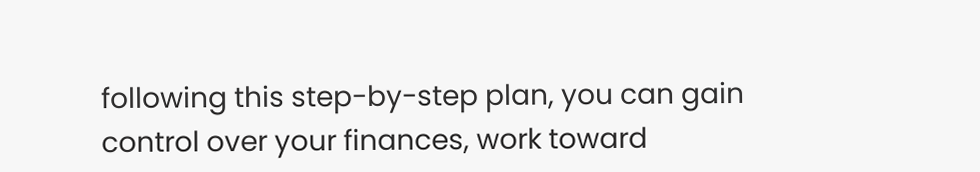following this step-by-step plan, you can gain control over your finances, work toward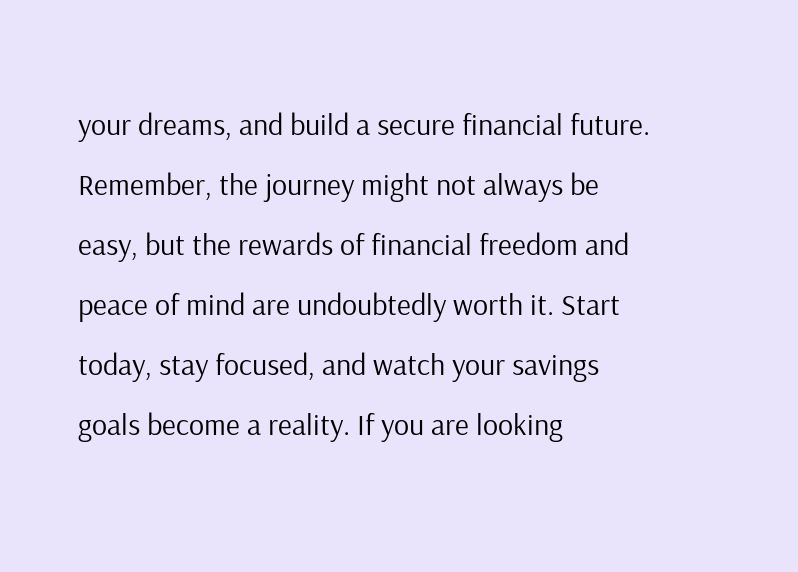your dreams, and build a secure financial future. Remember, the journey might not always be easy, but the rewards of financial freedom and peace of mind are undoubtedly worth it. Start today, stay focused, and watch your savings goals become a reality. If you are looking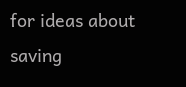for ideas about saving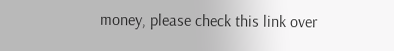money, please check this link over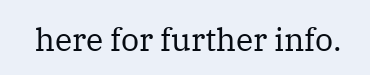here for further info.